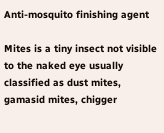Anti-mosquito finishing agent

Mites is a tiny insect not visible to the naked eye usually classified as dust mites, gamasid mites, chigger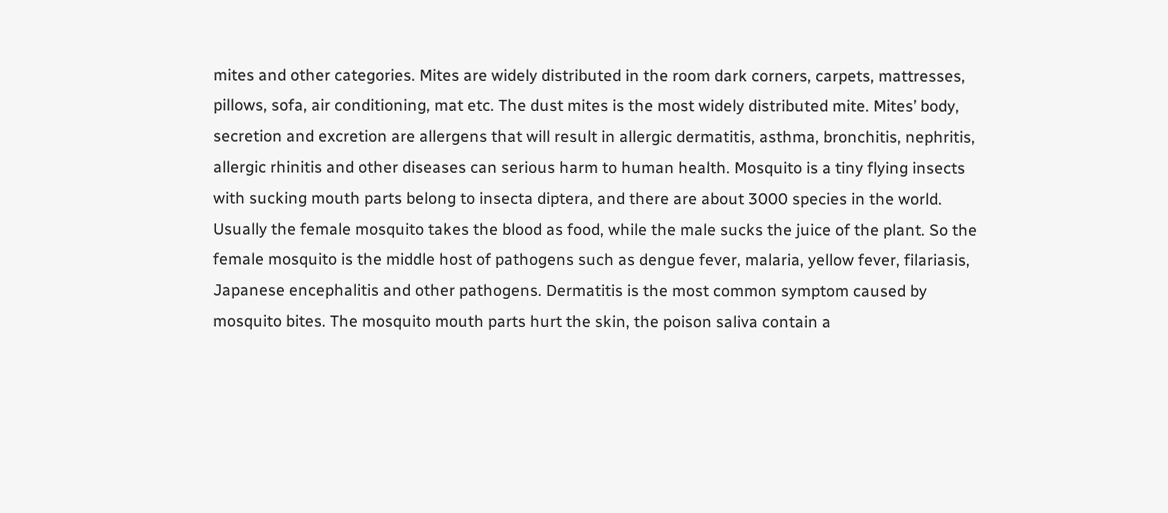mites and other categories. Mites are widely distributed in the room dark corners, carpets, mattresses, pillows, sofa, air conditioning, mat etc. The dust mites is the most widely distributed mite. Mites’ body, secretion and excretion are allergens that will result in allergic dermatitis, asthma, bronchitis, nephritis, allergic rhinitis and other diseases can serious harm to human health. Mosquito is a tiny flying insects with sucking mouth parts belong to insecta diptera, and there are about 3000 species in the world. Usually the female mosquito takes the blood as food, while the male sucks the juice of the plant. So the female mosquito is the middle host of pathogens such as dengue fever, malaria, yellow fever, filariasis, Japanese encephalitis and other pathogens. Dermatitis is the most common symptom caused by mosquito bites. The mosquito mouth parts hurt the skin, the poison saliva contain a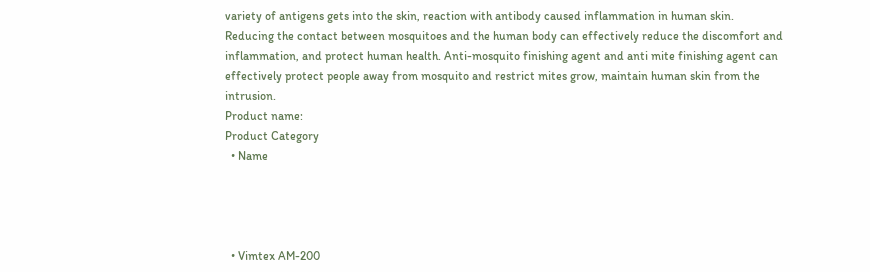variety of antigens gets into the skin, reaction with antibody caused inflammation in human skin.
Reducing the contact between mosquitoes and the human body can effectively reduce the discomfort and inflammation, and protect human health. Anti-mosquito finishing agent and anti mite finishing agent can effectively protect people away from mosquito and restrict mites grow, maintain human skin from the intrusion.
Product name:
Product Category
  • Name




  • Vimtex AM-200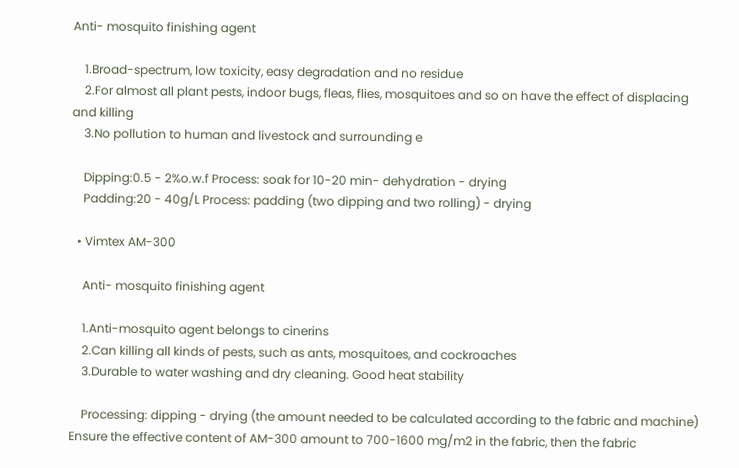Anti- mosquito finishing agent

    1.Broad-spectrum, low toxicity, easy degradation and no residue
    2.For almost all plant pests, indoor bugs, fleas, flies, mosquitoes and so on have the effect of displacing and killing
    3.No pollution to human and livestock and surrounding e

    Dipping:0.5 - 2%o.w.f Process: soak for 10-20 min- dehydration - drying
    Padding:20 - 40g/L Process: padding (two dipping and two rolling) - drying

  • Vimtex AM-300

    Anti- mosquito finishing agent

    1.Anti-mosquito agent belongs to cinerins
    2.Can killing all kinds of pests, such as ants, mosquitoes, and cockroaches
    3.Durable to water washing and dry cleaning. Good heat stability

    Processing: dipping - drying (the amount needed to be calculated according to the fabric and machine) Ensure the effective content of AM-300 amount to 700-1600 mg/m2 in the fabric, then the fabric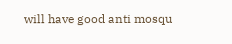will have good anti mosqu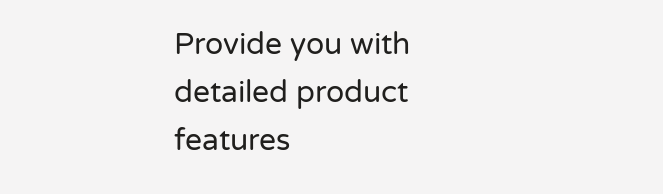Provide you with detailed product features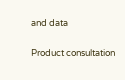and data

Product consultation